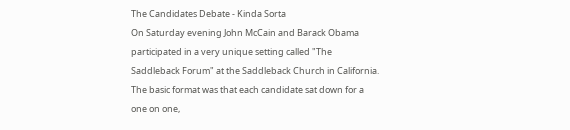The Candidates Debate - Kinda Sorta
On Saturday evening John McCain and Barack Obama participated in a very unique setting called "The Saddleback Forum" at the Saddleback Church in California. The basic format was that each candidate sat down for a one on one,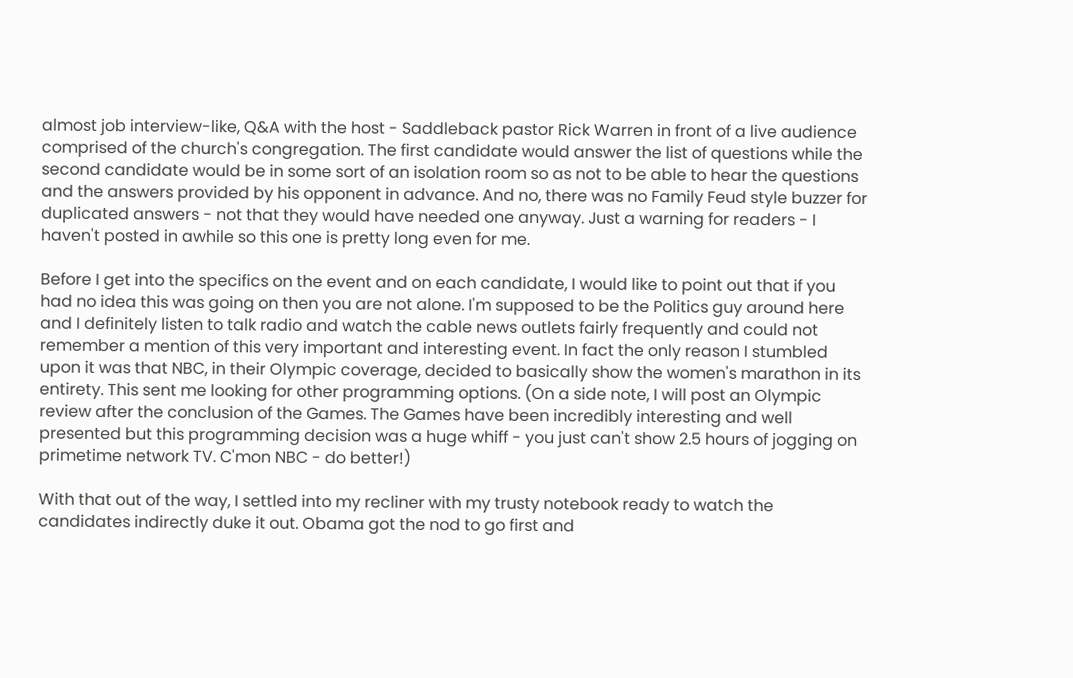almost job interview-like, Q&A with the host - Saddleback pastor Rick Warren in front of a live audience comprised of the church's congregation. The first candidate would answer the list of questions while the second candidate would be in some sort of an isolation room so as not to be able to hear the questions and the answers provided by his opponent in advance. And no, there was no Family Feud style buzzer for duplicated answers - not that they would have needed one anyway. Just a warning for readers - I haven't posted in awhile so this one is pretty long even for me.

Before I get into the specifics on the event and on each candidate, I would like to point out that if you had no idea this was going on then you are not alone. I'm supposed to be the Politics guy around here and I definitely listen to talk radio and watch the cable news outlets fairly frequently and could not remember a mention of this very important and interesting event. In fact the only reason I stumbled upon it was that NBC, in their Olympic coverage, decided to basically show the women's marathon in its entirety. This sent me looking for other programming options. (On a side note, I will post an Olympic review after the conclusion of the Games. The Games have been incredibly interesting and well presented but this programming decision was a huge whiff - you just can't show 2.5 hours of jogging on primetime network TV. C'mon NBC - do better!)

With that out of the way, I settled into my recliner with my trusty notebook ready to watch the candidates indirectly duke it out. Obama got the nod to go first and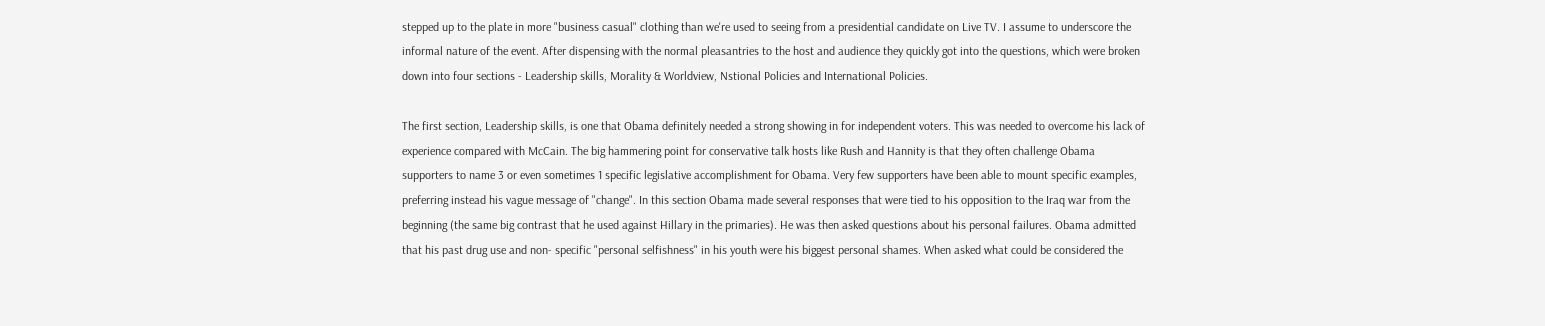stepped up to the plate in more "business casual" clothing than we're used to seeing from a presidential candidate on Live TV. I assume to underscore the informal nature of the event. After dispensing with the normal pleasantries to the host and audience they quickly got into the questions, which were broken down into four sections - Leadership skills, Morality & Worldview, Nstional Policies and International Policies.

The first section, Leadership skills, is one that Obama definitely needed a strong showing in for independent voters. This was needed to overcome his lack of experience compared with McCain. The big hammering point for conservative talk hosts like Rush and Hannity is that they often challenge Obama supporters to name 3 or even sometimes 1 specific legislative accomplishment for Obama. Very few supporters have been able to mount specific examples, preferring instead his vague message of "change". In this section Obama made several responses that were tied to his opposition to the Iraq war from the beginning (the same big contrast that he used against Hillary in the primaries). He was then asked questions about his personal failures. Obama admitted that his past drug use and non- specific "personal selfishness" in his youth were his biggest personal shames. When asked what could be considered the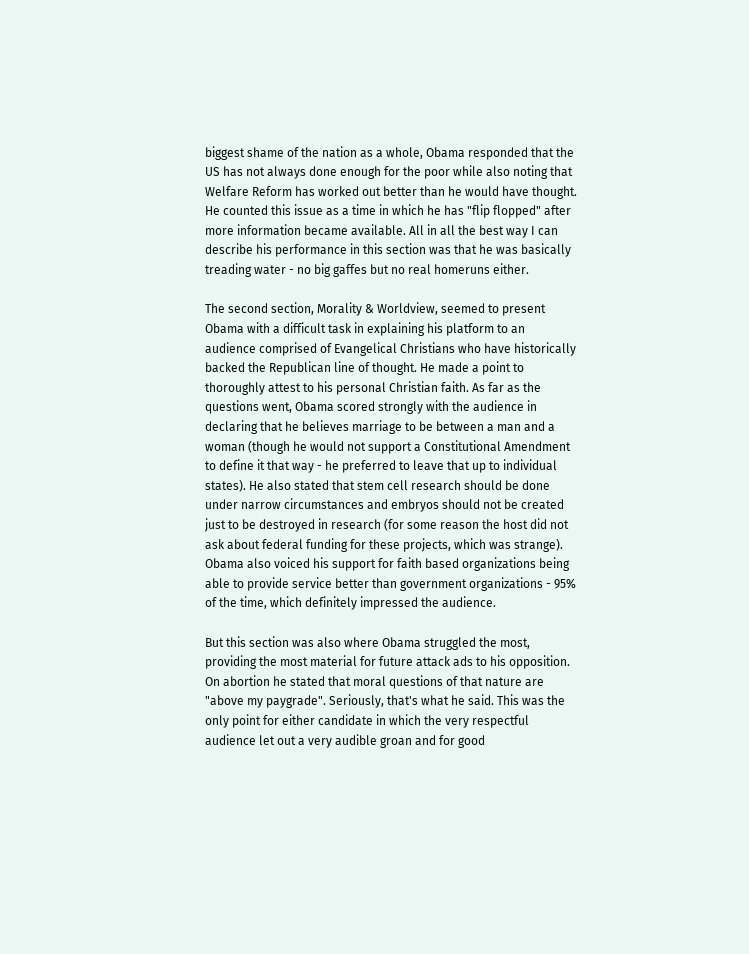biggest shame of the nation as a whole, Obama responded that the US has not always done enough for the poor while also noting that Welfare Reform has worked out better than he would have thought. He counted this issue as a time in which he has "flip flopped" after more information became available. All in all the best way I can describe his performance in this section was that he was basically treading water - no big gaffes but no real homeruns either.

The second section, Morality & Worldview, seemed to present Obama with a difficult task in explaining his platform to an audience comprised of Evangelical Christians who have historically backed the Republican line of thought. He made a point to thoroughly attest to his personal Christian faith. As far as the questions went, Obama scored strongly with the audience in declaring that he believes marriage to be between a man and a woman (though he would not support a Constitutional Amendment to define it that way - he preferred to leave that up to individual states). He also stated that stem cell research should be done under narrow circumstances and embryos should not be created just to be destroyed in research (for some reason the host did not ask about federal funding for these projects, which was strange). Obama also voiced his support for faith based organizations being able to provide service better than government organizations - 95% of the time, which definitely impressed the audience.

But this section was also where Obama struggled the most, providing the most material for future attack ads to his opposition. On abortion he stated that moral questions of that nature are "above my paygrade". Seriously, that's what he said. This was the only point for either candidate in which the very respectful audience let out a very audible groan and for good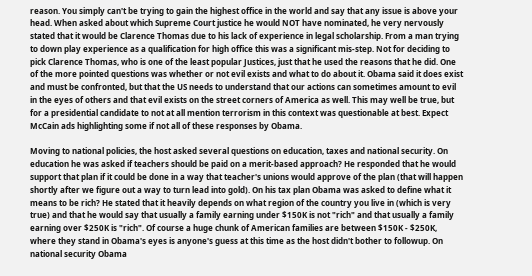reason. You simply can't be trying to gain the highest office in the world and say that any issue is above your head. When asked about which Supreme Court justice he would NOT have nominated, he very nervously stated that it would be Clarence Thomas due to his lack of experience in legal scholarship. From a man trying to down play experience as a qualification for high office this was a significant mis-step. Not for deciding to pick Clarence Thomas, who is one of the least popular Justices, just that he used the reasons that he did. One of the more pointed questions was whether or not evil exists and what to do about it. Obama said it does exist and must be confronted, but that the US needs to understand that our actions can sometimes amount to evil in the eyes of others and that evil exists on the street corners of America as well. This may well be true, but for a presidential candidate to not at all mention terrorism in this context was questionable at best. Expect McCain ads highlighting some if not all of these responses by Obama.

Moving to national policies, the host asked several questions on education, taxes and national security. On education he was asked if teachers should be paid on a merit-based approach? He responded that he would support that plan if it could be done in a way that teacher's unions would approve of the plan (that will happen shortly after we figure out a way to turn lead into gold). On his tax plan Obama was asked to define what it means to be rich? He stated that it heavily depends on what region of the country you live in (which is very true) and that he would say that usually a family earning under $150K is not "rich" and that usually a family earning over $250K is "rich". Of course a huge chunk of American families are between $150K - $250K, where they stand in Obama's eyes is anyone's guess at this time as the host didn't bother to followup. On national security Obama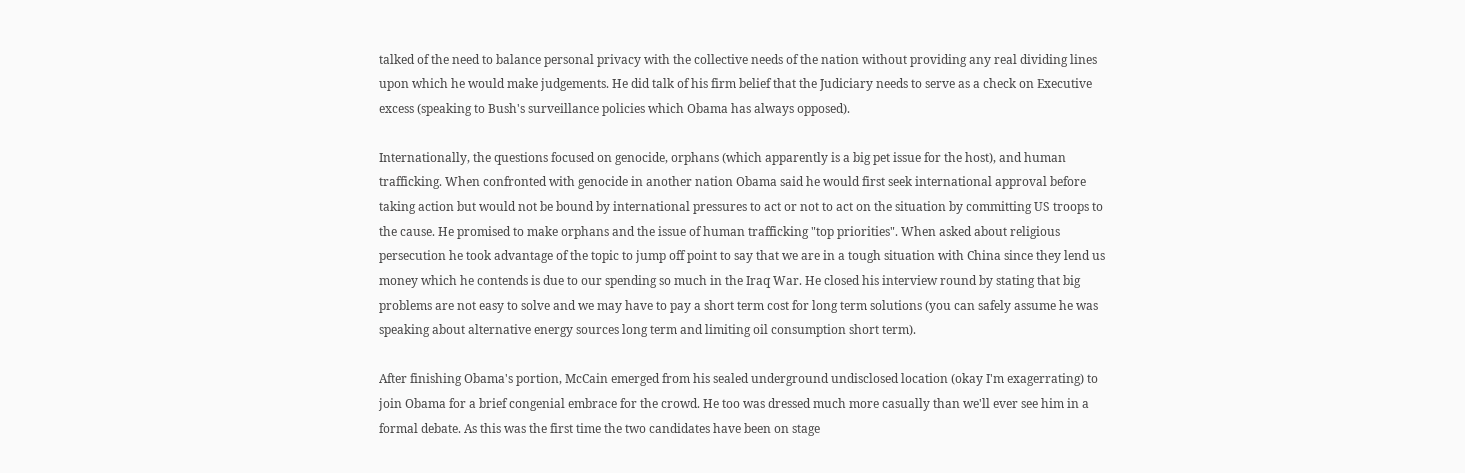talked of the need to balance personal privacy with the collective needs of the nation without providing any real dividing lines upon which he would make judgements. He did talk of his firm belief that the Judiciary needs to serve as a check on Executive excess (speaking to Bush's surveillance policies which Obama has always opposed).

Internationally, the questions focused on genocide, orphans (which apparently is a big pet issue for the host), and human trafficking. When confronted with genocide in another nation Obama said he would first seek international approval before taking action but would not be bound by international pressures to act or not to act on the situation by committing US troops to the cause. He promised to make orphans and the issue of human trafficking "top priorities". When asked about religious persecution he took advantage of the topic to jump off point to say that we are in a tough situation with China since they lend us money which he contends is due to our spending so much in the Iraq War. He closed his interview round by stating that big problems are not easy to solve and we may have to pay a short term cost for long term solutions (you can safely assume he was speaking about alternative energy sources long term and limiting oil consumption short term).

After finishing Obama's portion, McCain emerged from his sealed underground undisclosed location (okay I'm exagerrating) to join Obama for a brief congenial embrace for the crowd. He too was dressed much more casually than we'll ever see him in a formal debate. As this was the first time the two candidates have been on stage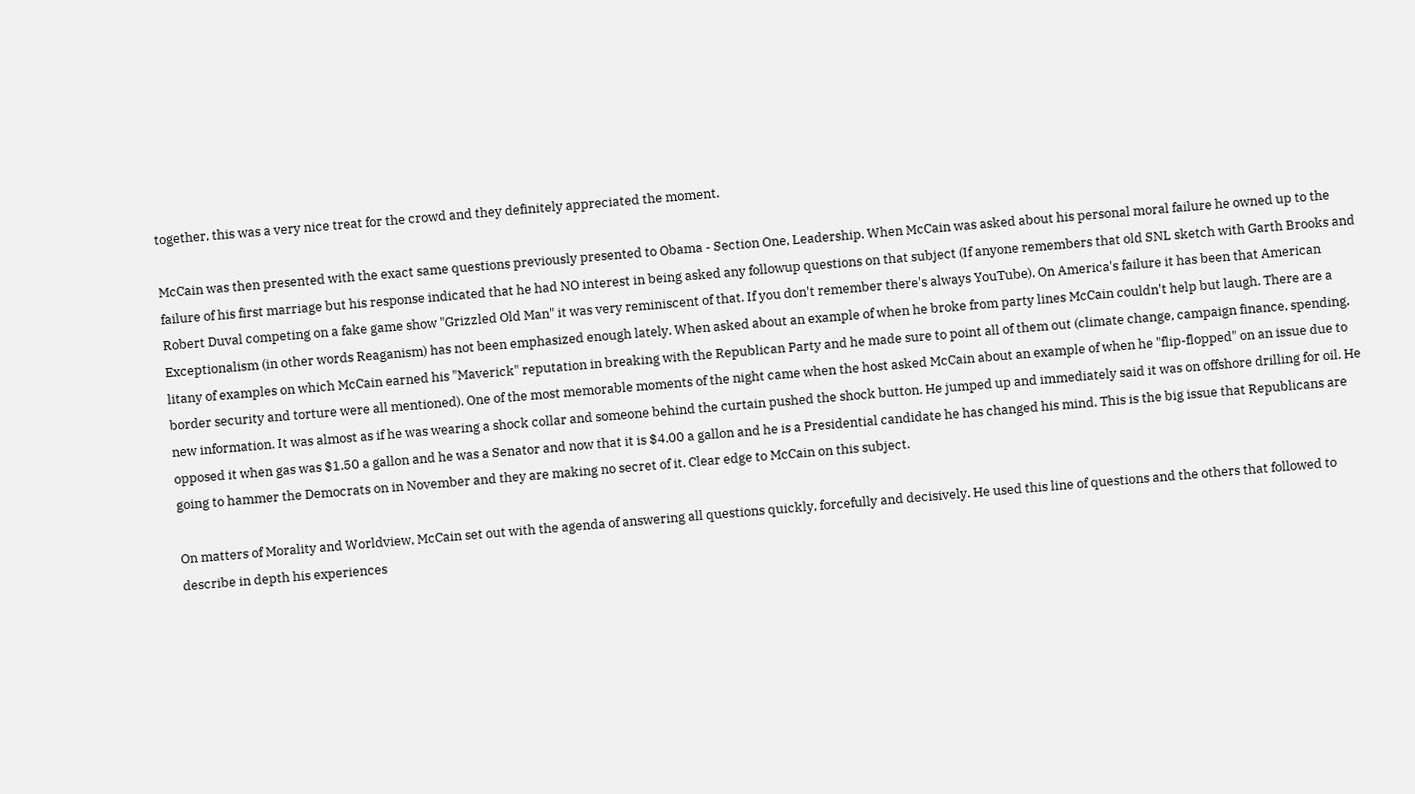together, this was a very nice treat for the crowd and they definitely appreciated the moment.

McCain was then presented with the exact same questions previously presented to Obama - Section One, Leadership. When McCain was asked about his personal moral failure he owned up to the failure of his first marriage but his response indicated that he had NO interest in being asked any followup questions on that subject (If anyone remembers that old SNL sketch with Garth Brooks and Robert Duval competing on a fake game show "Grizzled Old Man" it was very reminiscent of that. If you don't remember there's always YouTube). On America's failure it has been that American Exceptionalism (in other words Reaganism) has not been emphasized enough lately. When asked about an example of when he broke from party lines McCain couldn't help but laugh. There are a litany of examples on which McCain earned his "Maverick" reputation in breaking with the Republican Party and he made sure to point all of them out (climate change, campaign finance, spending, border security and torture were all mentioned). One of the most memorable moments of the night came when the host asked McCain about an example of when he "flip-flopped" on an issue due to new information. It was almost as if he was wearing a shock collar and someone behind the curtain pushed the shock button. He jumped up and immediately said it was on offshore drilling for oil. He opposed it when gas was $1.50 a gallon and he was a Senator and now that it is $4.00 a gallon and he is a Presidential candidate he has changed his mind. This is the big issue that Republicans are going to hammer the Democrats on in November and they are making no secret of it. Clear edge to McCain on this subject.

On matters of Morality and Worldview, McCain set out with the agenda of answering all questions quickly, forcefully and decisively. He used this line of questions and the others that followed to describe in depth his experiences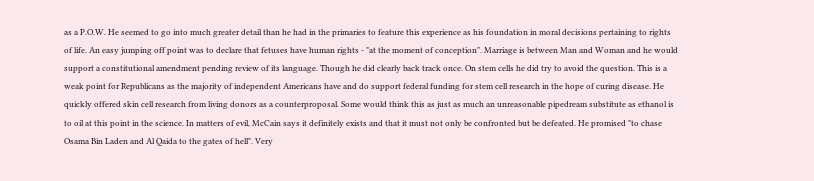as a P.O.W. He seemed to go into much greater detail than he had in the primaries to feature this experience as his foundation in moral decisions pertaining to rights of life. An easy jumping off point was to declare that fetuses have human rights - "at the moment of conception". Marriage is between Man and Woman and he would support a constitutional amendment pending review of its language. Though he did clearly back track once. On stem cells he did try to avoid the question. This is a weak point for Republicans as the majority of independent Americans have and do support federal funding for stem cell research in the hope of curing disease. He quickly offered skin cell research from living donors as a counterproposal. Some would think this as just as much an unreasonable pipedream substitute as ethanol is to oil at this point in the science. In matters of evil, McCain says it definitely exists and that it must not only be confronted but be defeated. He promised "to chase Osama Bin Laden and Al Qaida to the gates of hell". Very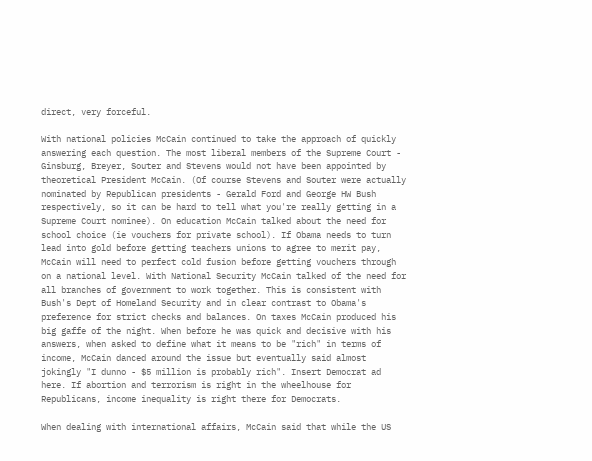direct, very forceful.

With national policies McCain continued to take the approach of quickly answering each question. The most liberal members of the Supreme Court - Ginsburg, Breyer, Souter and Stevens would not have been appointed by theoretical President McCain. (Of course Stevens and Souter were actually nominated by Republican presidents - Gerald Ford and George HW Bush respectively, so it can be hard to tell what you're really getting in a Supreme Court nominee). On education McCain talked about the need for school choice (ie vouchers for private school). If Obama needs to turn lead into gold before getting teachers unions to agree to merit pay, McCain will need to perfect cold fusion before getting vouchers through on a national level. With National Security McCain talked of the need for all branches of government to work together. This is consistent with Bush's Dept of Homeland Security and in clear contrast to Obama's preference for strict checks and balances. On taxes McCain produced his big gaffe of the night. When before he was quick and decisive with his answers, when asked to define what it means to be "rich" in terms of income, McCain danced around the issue but eventually said almost jokingly "I dunno - $5 million is probably rich". Insert Democrat ad here. If abortion and terrorism is right in the wheelhouse for Republicans, income inequality is right there for Democrats.

When dealing with international affairs, McCain said that while the US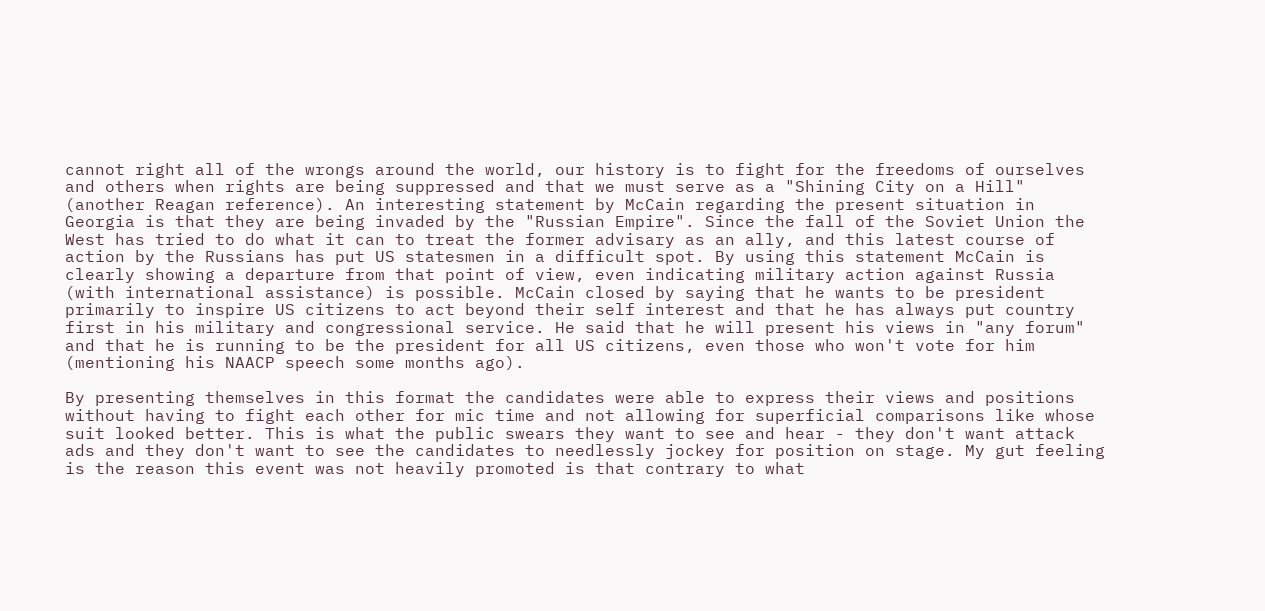cannot right all of the wrongs around the world, our history is to fight for the freedoms of ourselves and others when rights are being suppressed and that we must serve as a "Shining City on a Hill" (another Reagan reference). An interesting statement by McCain regarding the present situation in Georgia is that they are being invaded by the "Russian Empire". Since the fall of the Soviet Union the West has tried to do what it can to treat the former advisary as an ally, and this latest course of action by the Russians has put US statesmen in a difficult spot. By using this statement McCain is clearly showing a departure from that point of view, even indicating military action against Russia (with international assistance) is possible. McCain closed by saying that he wants to be president primarily to inspire US citizens to act beyond their self interest and that he has always put country first in his military and congressional service. He said that he will present his views in "any forum" and that he is running to be the president for all US citizens, even those who won't vote for him (mentioning his NAACP speech some months ago).

By presenting themselves in this format the candidates were able to express their views and positions without having to fight each other for mic time and not allowing for superficial comparisons like whose suit looked better. This is what the public swears they want to see and hear - they don't want attack ads and they don't want to see the candidates to needlessly jockey for position on stage. My gut feeling is the reason this event was not heavily promoted is that contrary to what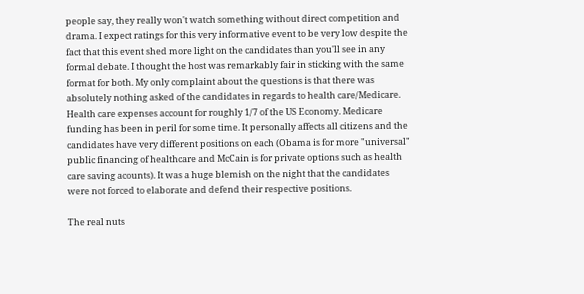people say, they really won't watch something without direct competition and drama. I expect ratings for this very informative event to be very low despite the fact that this event shed more light on the candidates than you'll see in any formal debate. I thought the host was remarkably fair in sticking with the same format for both. My only complaint about the questions is that there was absolutely nothing asked of the candidates in regards to health care/Medicare. Health care expenses account for roughly 1/7 of the US Economy. Medicare funding has been in peril for some time. It personally affects all citizens and the candidates have very different positions on each (Obama is for more "universal" public financing of healthcare and McCain is for private options such as health care saving acounts). It was a huge blemish on the night that the candidates were not forced to elaborate and defend their respective positions.

The real nuts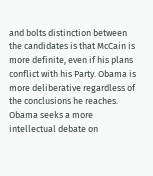and bolts distinction between the candidates is that McCain is more definite, even if his plans conflict with his Party. Obama is more deliberative regardless of the conclusions he reaches. Obama seeks a more intellectual debate on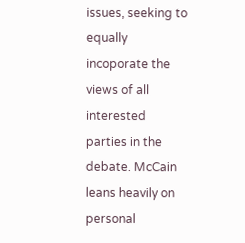issues, seeking to equally incoporate the views of all interested parties in the debate. McCain leans heavily on personal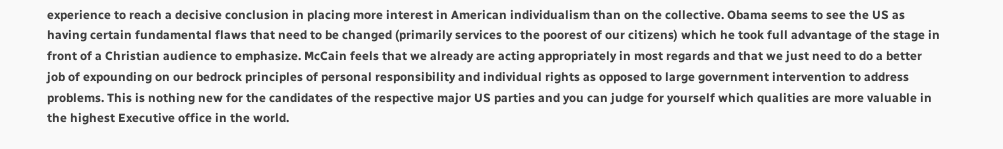experience to reach a decisive conclusion in placing more interest in American individualism than on the collective. Obama seems to see the US as having certain fundamental flaws that need to be changed (primarily services to the poorest of our citizens) which he took full advantage of the stage in front of a Christian audience to emphasize. McCain feels that we already are acting appropriately in most regards and that we just need to do a better job of expounding on our bedrock principles of personal responsibility and individual rights as opposed to large government intervention to address problems. This is nothing new for the candidates of the respective major US parties and you can judge for yourself which qualities are more valuable in the highest Executive office in the world.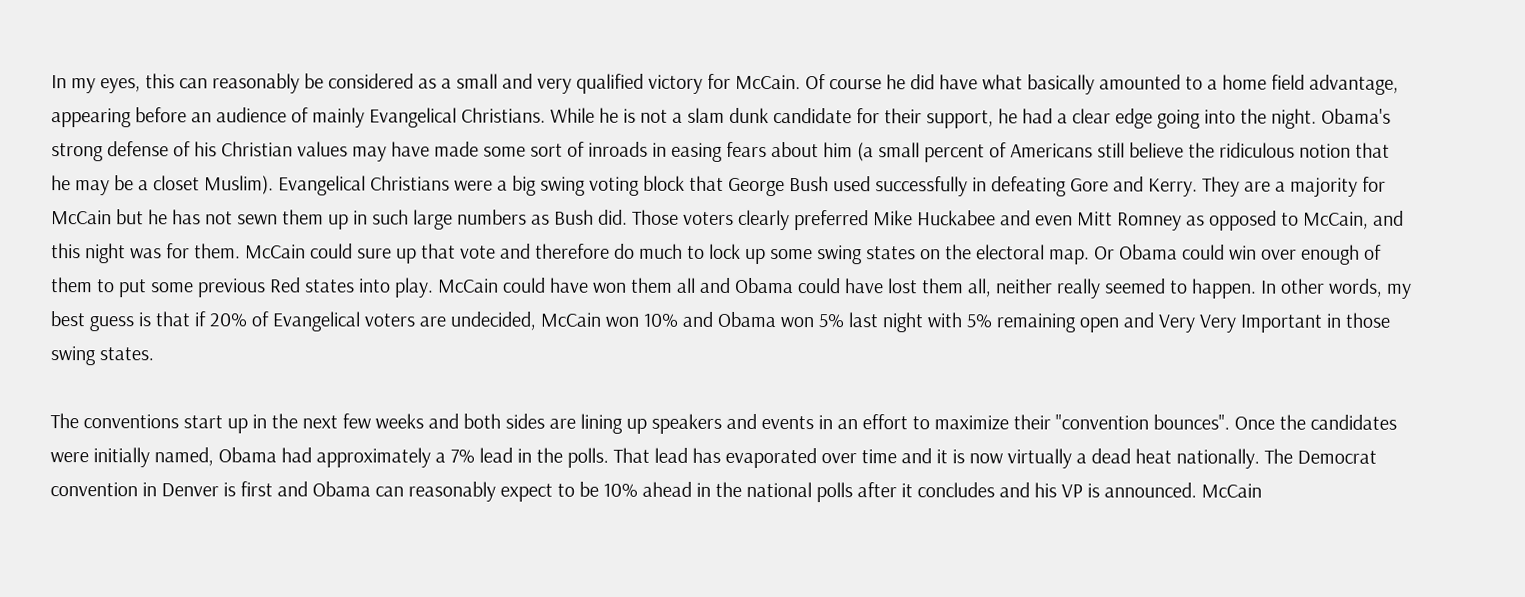In my eyes, this can reasonably be considered as a small and very qualified victory for McCain. Of course he did have what basically amounted to a home field advantage, appearing before an audience of mainly Evangelical Christians. While he is not a slam dunk candidate for their support, he had a clear edge going into the night. Obama's strong defense of his Christian values may have made some sort of inroads in easing fears about him (a small percent of Americans still believe the ridiculous notion that he may be a closet Muslim). Evangelical Christians were a big swing voting block that George Bush used successfully in defeating Gore and Kerry. They are a majority for McCain but he has not sewn them up in such large numbers as Bush did. Those voters clearly preferred Mike Huckabee and even Mitt Romney as opposed to McCain, and this night was for them. McCain could sure up that vote and therefore do much to lock up some swing states on the electoral map. Or Obama could win over enough of them to put some previous Red states into play. McCain could have won them all and Obama could have lost them all, neither really seemed to happen. In other words, my best guess is that if 20% of Evangelical voters are undecided, McCain won 10% and Obama won 5% last night with 5% remaining open and Very Very Important in those swing states.

The conventions start up in the next few weeks and both sides are lining up speakers and events in an effort to maximize their "convention bounces". Once the candidates were initially named, Obama had approximately a 7% lead in the polls. That lead has evaporated over time and it is now virtually a dead heat nationally. The Democrat convention in Denver is first and Obama can reasonably expect to be 10% ahead in the national polls after it concludes and his VP is announced. McCain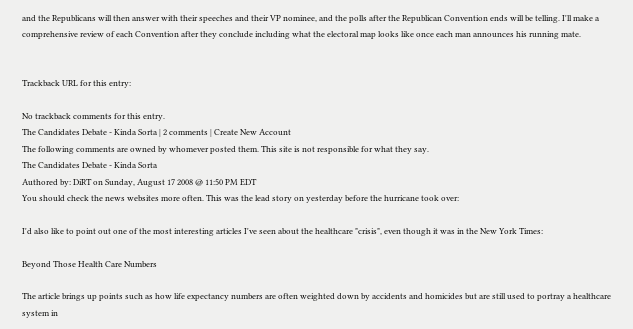and the Republicans will then answer with their speeches and their VP nominee, and the polls after the Republican Convention ends will be telling. I'll make a comprehensive review of each Convention after they conclude including what the electoral map looks like once each man announces his running mate.


Trackback URL for this entry:

No trackback comments for this entry.
The Candidates Debate - Kinda Sorta | 2 comments | Create New Account
The following comments are owned by whomever posted them. This site is not responsible for what they say.
The Candidates Debate - Kinda Sorta
Authored by: DiRT on Sunday, August 17 2008 @ 11:50 PM EDT
You should check the news websites more often. This was the lead story on yesterday before the hurricane took over:

I'd also like to point out one of the most interesting articles I've seen about the healthcare "crisis", even though it was in the New York Times:

Beyond Those Health Care Numbers

The article brings up points such as how life expectancy numbers are often weighted down by accidents and homicides but are still used to portray a healthcare system in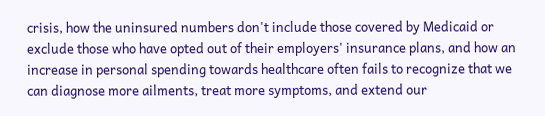crisis, how the uninsured numbers don't include those covered by Medicaid or exclude those who have opted out of their employers' insurance plans, and how an increase in personal spending towards healthcare often fails to recognize that we can diagnose more ailments, treat more symptoms, and extend our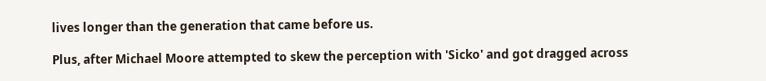lives longer than the generation that came before us.

Plus, after Michael Moore attempted to skew the perception with 'Sicko' and got dragged across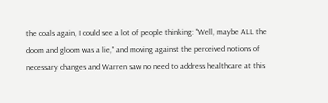the coals again, I could see a lot of people thinking: "Well, maybe ALL the doom and gloom was a lie," and moving against the perceived notions of necessary changes and Warren saw no need to address healthcare at this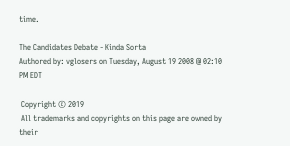time.

The Candidates Debate - Kinda Sorta
Authored by: vglosers on Tuesday, August 19 2008 @ 02:10 PM EDT

 Copyright © 2019
 All trademarks and copyrights on this page are owned by their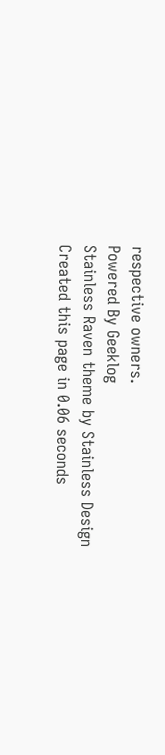respective owners.
Powered By Geeklog
Stainless Raven theme by Stainless Design
Created this page in 0.06 seconds